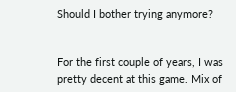Should I bother trying anymore?


For the first couple of years, I was pretty decent at this game. Mix of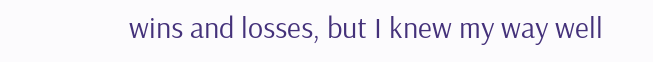wins and losses, but I knew my way well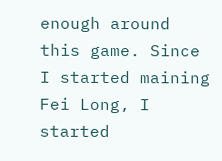enough around this game. Since I started maining Fei Long, I started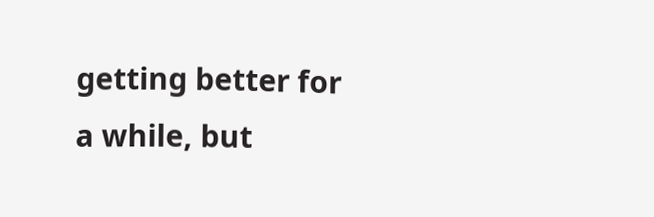getting better for a while, but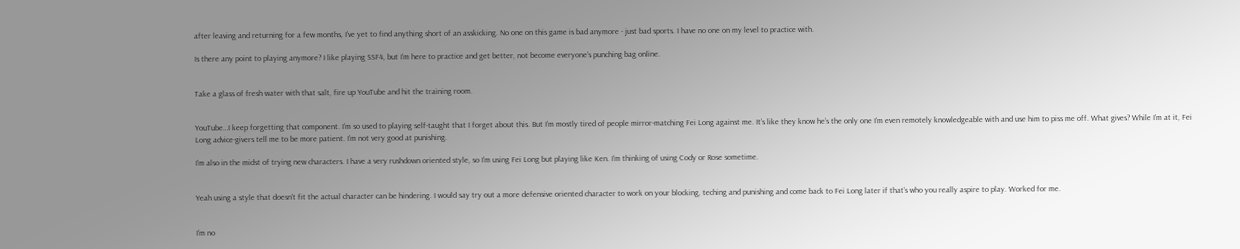after leaving and returning for a few months, I’ve yet to find anything short of an asskicking. No one on this game is bad anymore - just bad sports. I have no one on my level to practice with.

Is there any point to playing anymore? I like playing SSF4, but I’m here to practice and get better, not become everyone’s punching bag online.


Take a glass of fresh water with that salt, fire up YouTube and hit the training room.


YouTube…I keep forgetting that component. I’m so used to playing self-taught that I forget about this. But I’m mostly tired of people mirror-matching Fei Long against me. It’s like they know he’s the only one I’m even remotely knowledgeable with and use him to piss me off. What gives? While I’m at it, Fei Long advice-givers tell me to be more patient. I’m not very good at punishing.

I’m also in the midst of trying new characters. I have a very rushdown oriented style, so I’m using Fei Long but playing like Ken. I’m thinking of using Cody or Rose sometime.


Yeah using a style that doesn’t fit the actual character can be hindering. I would say try out a more defensive oriented character to work on your blocking, teching and punishing and come back to Fei Long later if that’s who you really aspire to play. Worked for me.


I’m no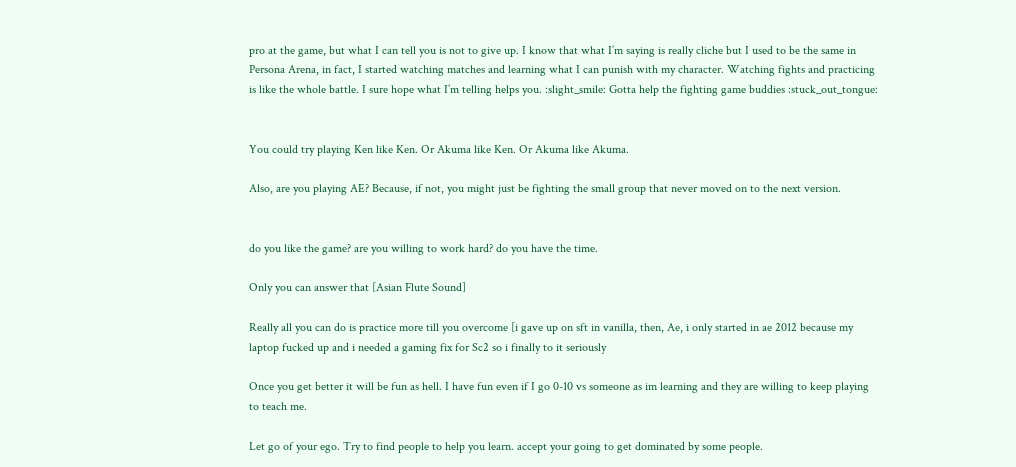pro at the game, but what I can tell you is not to give up. I know that what I’m saying is really cliche but I used to be the same in Persona Arena, in fact, I started watching matches and learning what I can punish with my character. Watching fights and practicing is like the whole battle. I sure hope what I’m telling helps you. :slight_smile: Gotta help the fighting game buddies :stuck_out_tongue:


You could try playing Ken like Ken. Or Akuma like Ken. Or Akuma like Akuma.

Also, are you playing AE? Because, if not, you might just be fighting the small group that never moved on to the next version.


do you like the game? are you willing to work hard? do you have the time.

Only you can answer that [Asian Flute Sound]

Really all you can do is practice more till you overcome [i gave up on sft in vanilla, then, Ae, i only started in ae 2012 because my laptop fucked up and i needed a gaming fix for Sc2 so i finally to it seriously

Once you get better it will be fun as hell. I have fun even if I go 0-10 vs someone as im learning and they are willing to keep playing to teach me.

Let go of your ego. Try to find people to help you learn. accept your going to get dominated by some people.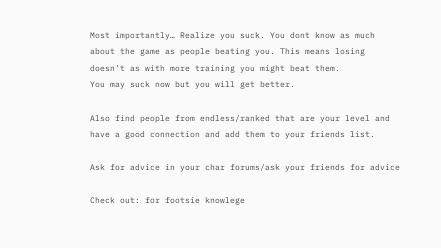Most importantly… Realize you suck. You dont know as much about the game as people beating you. This means losing doesn’t as with more training you might beat them.
You may suck now but you will get better.

Also find people from endless/ranked that are your level and have a good connection and add them to your friends list.

Ask for advice in your char forums/ask your friends for advice

Check out: for footsie knowlege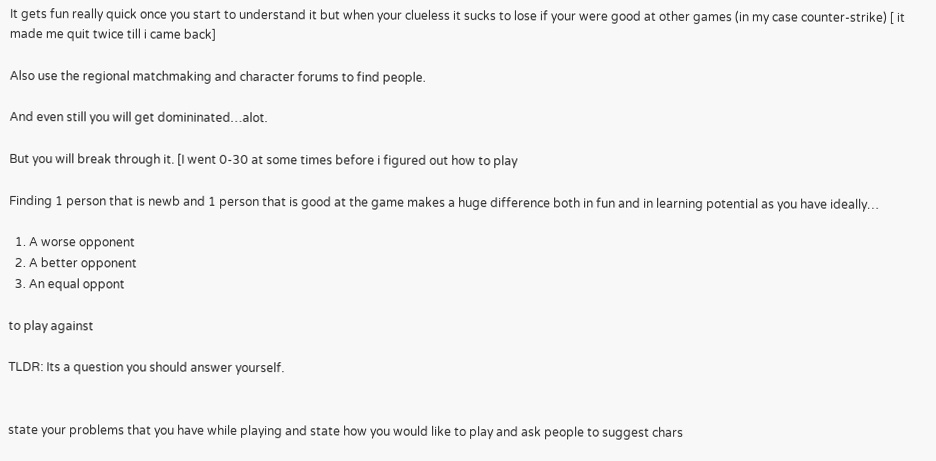It gets fun really quick once you start to understand it but when your clueless it sucks to lose if your were good at other games (in my case counter-strike) [ it made me quit twice till i came back]

Also use the regional matchmaking and character forums to find people.

And even still you will get domininated…alot.

But you will break through it. [I went 0-30 at some times before i figured out how to play

Finding 1 person that is newb and 1 person that is good at the game makes a huge difference both in fun and in learning potential as you have ideally…

  1. A worse opponent
  2. A better opponent
  3. An equal oppont

to play against

TLDR: Its a question you should answer yourself.


state your problems that you have while playing and state how you would like to play and ask people to suggest chars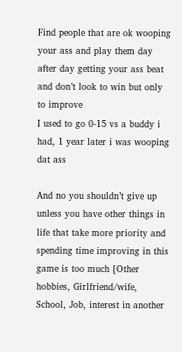Find people that are ok wooping your ass and play them day after day getting your ass beat and don’t look to win but only to improve
I used to go 0-15 vs a buddy i had, 1 year later i was wooping dat ass

And no you shouldn’t give up unless you have other things in life that take more priority and spending time improving in this game is too much [Other hobbies, Girlfriend/wife, School, Job, interest in another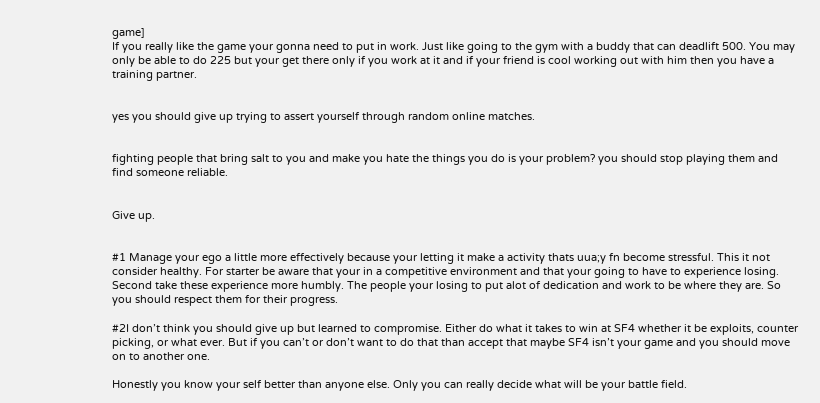game]
If you really like the game your gonna need to put in work. Just like going to the gym with a buddy that can deadlift 500. You may only be able to do 225 but your get there only if you work at it and if your friend is cool working out with him then you have a training partner.


yes you should give up trying to assert yourself through random online matches.


fighting people that bring salt to you and make you hate the things you do is your problem? you should stop playing them and find someone reliable.


Give up.


#1 Manage your ego a little more effectively because your letting it make a activity thats uua;y fn become stressful. This it not consider healthy. For starter be aware that your in a competitive environment and that your going to have to experience losing. Second take these experience more humbly. The people your losing to put alot of dedication and work to be where they are. So you should respect them for their progress.

#2I don’t think you should give up but learned to compromise. Either do what it takes to win at SF4 whether it be exploits, counter picking, or what ever. But if you can’t or don’t want to do that than accept that maybe SF4 isn’t your game and you should move on to another one.

Honestly you know your self better than anyone else. Only you can really decide what will be your battle field.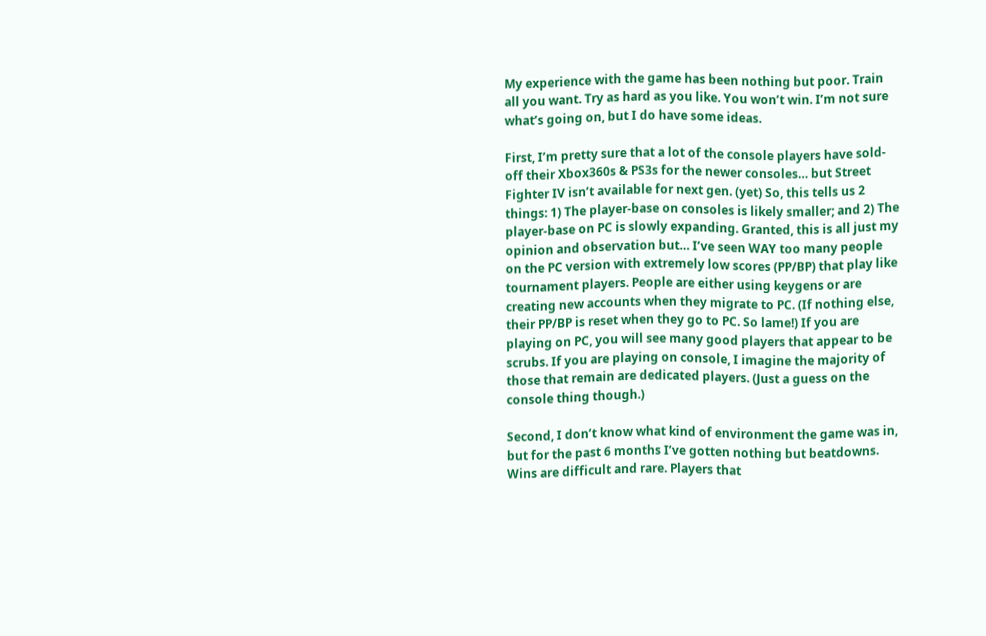My experience with the game has been nothing but poor. Train all you want. Try as hard as you like. You won’t win. I’m not sure what’s going on, but I do have some ideas.

First, I’m pretty sure that a lot of the console players have sold-off their Xbox360s & PS3s for the newer consoles… but Street Fighter IV isn’t available for next gen. (yet) So, this tells us 2 things: 1) The player-base on consoles is likely smaller; and 2) The player-base on PC is slowly expanding. Granted, this is all just my opinion and observation but… I’ve seen WAY too many people on the PC version with extremely low scores (PP/BP) that play like tournament players. People are either using keygens or are creating new accounts when they migrate to PC. (If nothing else, their PP/BP is reset when they go to PC. So lame!) If you are playing on PC, you will see many good players that appear to be scrubs. If you are playing on console, I imagine the majority of those that remain are dedicated players. (Just a guess on the console thing though.)

Second, I don’t know what kind of environment the game was in, but for the past 6 months I’ve gotten nothing but beatdowns. Wins are difficult and rare. Players that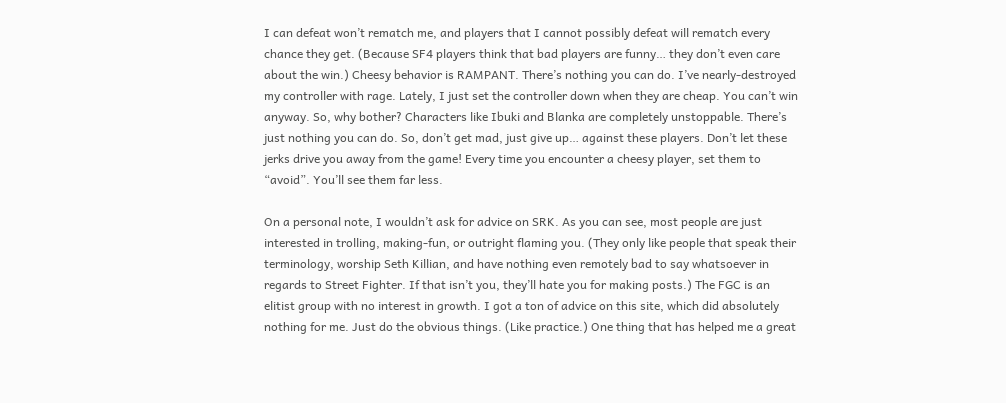I can defeat won’t rematch me, and players that I cannot possibly defeat will rematch every chance they get. (Because SF4 players think that bad players are funny… they don’t even care about the win.) Cheesy behavior is RAMPANT. There’s nothing you can do. I’ve nearly-destroyed my controller with rage. Lately, I just set the controller down when they are cheap. You can’t win anyway. So, why bother? Characters like Ibuki and Blanka are completely unstoppable. There’s just nothing you can do. So, don’t get mad, just give up… against these players. Don’t let these jerks drive you away from the game! Every time you encounter a cheesy player, set them to “avoid”. You’ll see them far less.

On a personal note, I wouldn’t ask for advice on SRK. As you can see, most people are just interested in trolling, making-fun, or outright flaming you. (They only like people that speak their terminology, worship Seth Killian, and have nothing even remotely bad to say whatsoever in regards to Street Fighter. If that isn’t you, they’ll hate you for making posts.) The FGC is an elitist group with no interest in growth. I got a ton of advice on this site, which did absolutely nothing for me. Just do the obvious things. (Like practice.) One thing that has helped me a great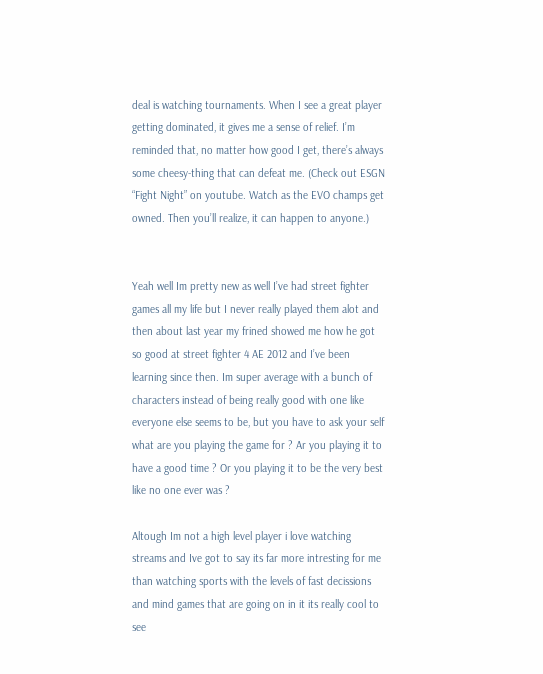deal is watching tournaments. When I see a great player getting dominated, it gives me a sense of relief. I’m reminded that, no matter how good I get, there’s always some cheesy-thing that can defeat me. (Check out ESGN “Fight Night” on youtube. Watch as the EVO champs get owned. Then you’ll realize, it can happen to anyone.)


Yeah well Im pretty new as well I’ve had street fighter games all my life but I never really played them alot and then about last year my frined showed me how he got so good at street fighter 4 AE 2012 and I’ve been learning since then. Im super average with a bunch of characters instead of being really good with one like everyone else seems to be, but you have to ask your self what are you playing the game for ? Ar you playing it to have a good time ? Or you playing it to be the very best like no one ever was ?

Altough Im not a high level player i love watching streams and Ive got to say its far more intresting for me than watching sports with the levels of fast decissions and mind games that are going on in it its really cool to see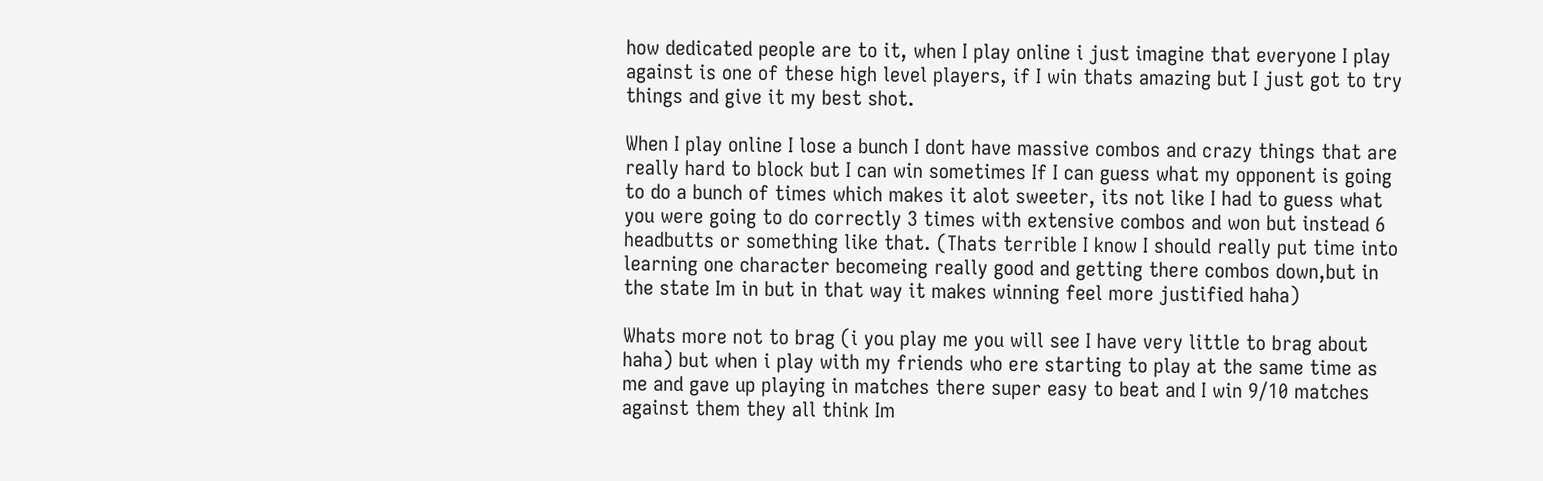how dedicated people are to it, when I play online i just imagine that everyone I play against is one of these high level players, if I win thats amazing but I just got to try things and give it my best shot.

When I play online I lose a bunch I dont have massive combos and crazy things that are really hard to block but I can win sometimes If I can guess what my opponent is going to do a bunch of times which makes it alot sweeter, its not like I had to guess what you were going to do correctly 3 times with extensive combos and won but instead 6 headbutts or something like that. (Thats terrible I know I should really put time into learning one character becomeing really good and getting there combos down,but in the state Im in but in that way it makes winning feel more justified haha)

Whats more not to brag (i you play me you will see I have very little to brag about haha) but when i play with my friends who ere starting to play at the same time as me and gave up playing in matches there super easy to beat and I win 9/10 matches against them they all think Im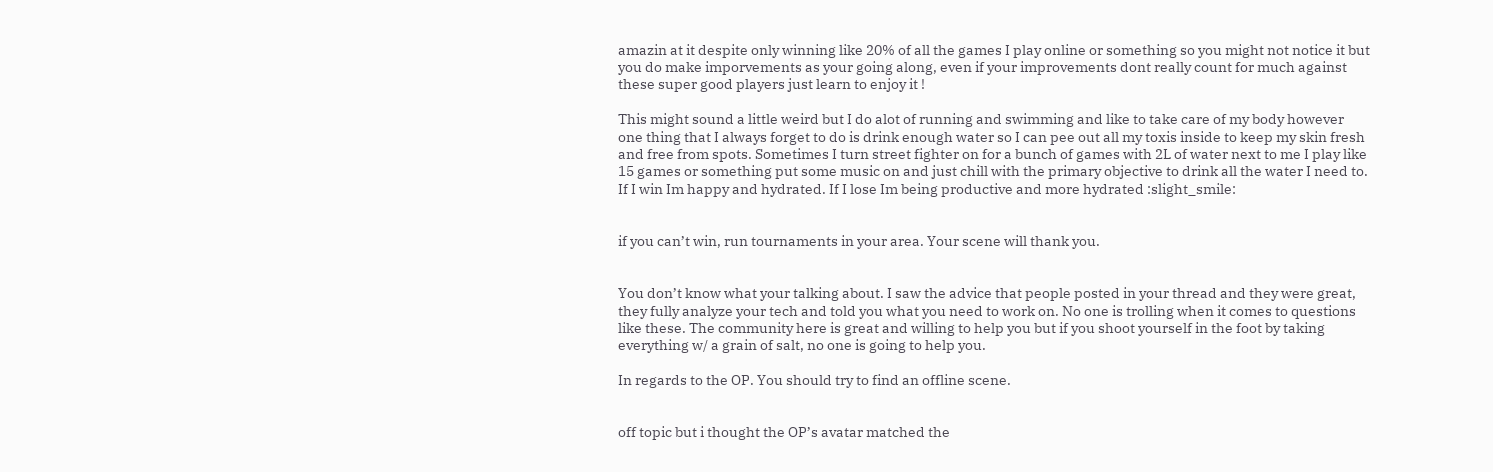amazin at it despite only winning like 20% of all the games I play online or something so you might not notice it but you do make imporvements as your going along, even if your improvements dont really count for much against these super good players just learn to enjoy it !

This might sound a little weird but I do alot of running and swimming and like to take care of my body however one thing that I always forget to do is drink enough water so I can pee out all my toxis inside to keep my skin fresh and free from spots. Sometimes I turn street fighter on for a bunch of games with 2L of water next to me I play like 15 games or something put some music on and just chill with the primary objective to drink all the water I need to. If I win Im happy and hydrated. If I lose Im being productive and more hydrated :slight_smile:


if you can’t win, run tournaments in your area. Your scene will thank you.


You don’t know what your talking about. I saw the advice that people posted in your thread and they were great, they fully analyze your tech and told you what you need to work on. No one is trolling when it comes to questions like these. The community here is great and willing to help you but if you shoot yourself in the foot by taking everything w/ a grain of salt, no one is going to help you.

In regards to the OP. You should try to find an offline scene.


off topic but i thought the OP’s avatar matched the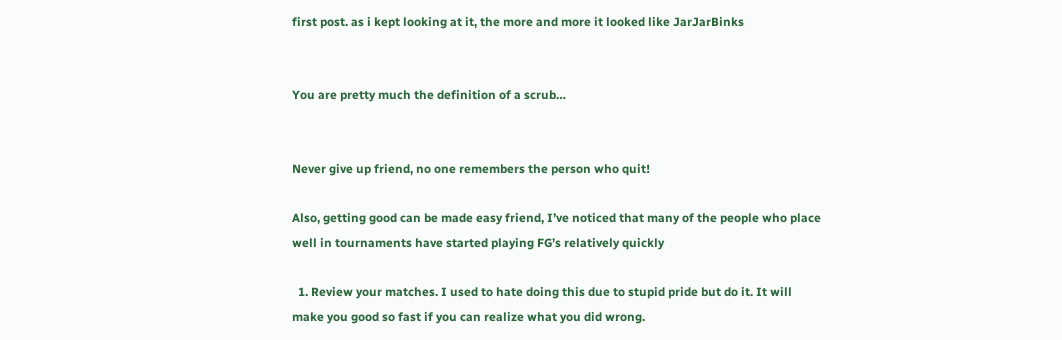first post. as i kept looking at it, the more and more it looked like JarJarBinks


You are pretty much the definition of a scrub…


Never give up friend, no one remembers the person who quit!

Also, getting good can be made easy friend, I’ve noticed that many of the people who place well in tournaments have started playing FG’s relatively quickly

  1. Review your matches. I used to hate doing this due to stupid pride but do it. It will make you good so fast if you can realize what you did wrong.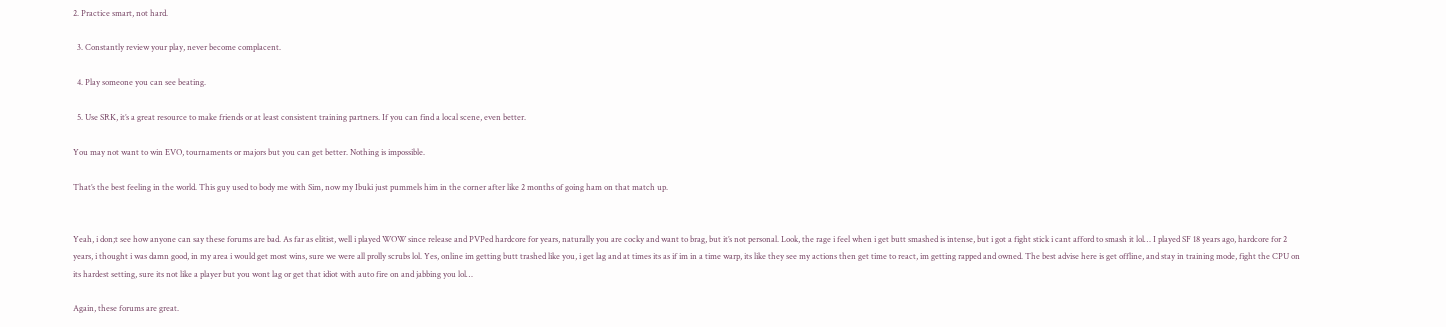2. Practice smart, not hard.

  3. Constantly review your play, never become complacent.

  4. Play someone you can see beating.

  5. Use SRK, it’s a great resource to make friends or at least consistent training partners. If you can find a local scene, even better.

You may not want to win EVO, tournaments or majors but you can get better. Nothing is impossible.

That’s the best feeling in the world. This guy used to body me with Sim, now my Ibuki just pummels him in the corner after like 2 months of going ham on that match up.


Yeah, i don;t see how anyone can say these forums are bad. As far as elitist, well i played WOW since release and PVPed hardcore for years, naturally you are cocky and want to brag, but it’s not personal. Look, the rage i feel when i get butt smashed is intense, but i got a fight stick i cant afford to smash it lol… I played SF 18 years ago, hardcore for 2 years, i thought i was damn good, in my area i would get most wins, sure we were all prolly scrubs lol. Yes, online im getting butt trashed like you, i get lag and at times its as if im in a time warp, its like they see my actions then get time to react, im getting rapped and owned. The best advise here is get offline, and stay in training mode, fight the CPU on its hardest setting, sure its not like a player but you wont lag or get that idiot with auto fire on and jabbing you lol…

Again, these forums are great.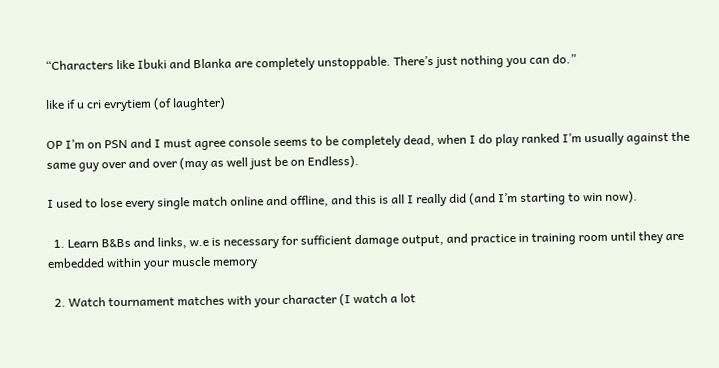“Characters like Ibuki and Blanka are completely unstoppable. There’s just nothing you can do.”

like if u cri evrytiem (of laughter)

OP I’m on PSN and I must agree console seems to be completely dead, when I do play ranked I’m usually against the same guy over and over (may as well just be on Endless).

I used to lose every single match online and offline, and this is all I really did (and I’m starting to win now).

  1. Learn B&Bs and links, w.e is necessary for sufficient damage output, and practice in training room until they are embedded within your muscle memory

  2. Watch tournament matches with your character (I watch a lot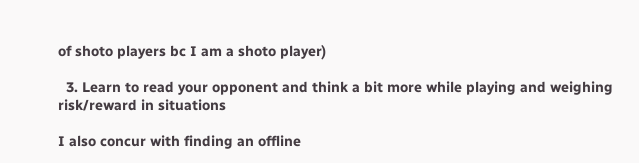of shoto players bc I am a shoto player)

  3. Learn to read your opponent and think a bit more while playing and weighing risk/reward in situations

I also concur with finding an offline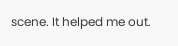scene. It helped me out.